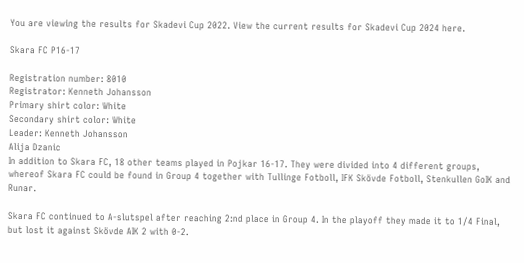You are viewing the results for Skadevi Cup 2022. View the current results for Skadevi Cup 2024 here.

Skara FC P16-17

Registration number: 8010
Registrator: Kenneth Johansson
Primary shirt color: White
Secondary shirt color: White
Leader: Kenneth Johansson
Alija Dzanic
In addition to Skara FC, 18 other teams played in Pojkar 16-17. They were divided into 4 different groups, whereof Skara FC could be found in Group 4 together with Tullinge Fotboll, IFK Skövde Fotboll, Stenkullen GoIK and Runar.

Skara FC continued to A-slutspel after reaching 2:nd place in Group 4. In the playoff they made it to 1/4 Final, but lost it against Skövde AIK 2 with 0-2.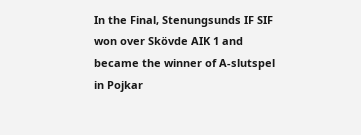In the Final, Stenungsunds IF SIF won over Skövde AIK 1 and became the winner of A-slutspel in Pojkar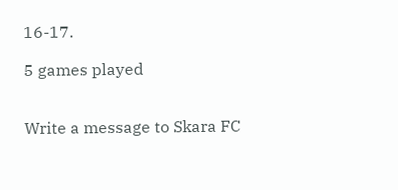16-17.

5 games played


Write a message to Skara FC